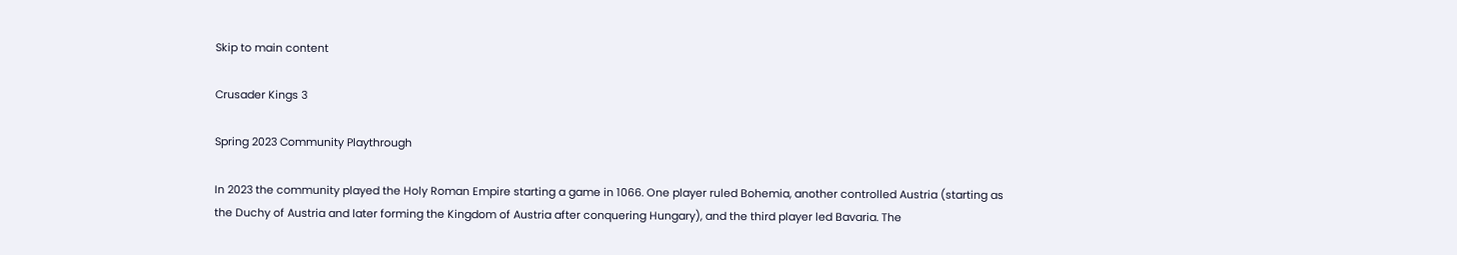Skip to main content

Crusader Kings 3

Spring 2023 Community Playthrough

In 2023 the community played the Holy Roman Empire starting a game in 1066. One player ruled Bohemia, another controlled Austria (starting as the Duchy of Austria and later forming the Kingdom of Austria after conquering Hungary), and the third player led Bavaria. The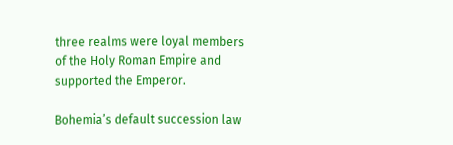three realms were loyal members of the Holy Roman Empire and supported the Emperor.

Bohemia’s default succession law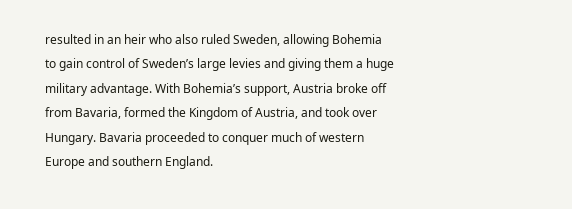resulted in an heir who also ruled Sweden, allowing Bohemia to gain control of Sweden’s large levies and giving them a huge military advantage. With Bohemia’s support, Austria broke off from Bavaria, formed the Kingdom of Austria, and took over Hungary. Bavaria proceeded to conquer much of western Europe and southern England.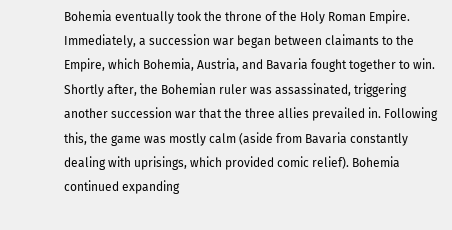Bohemia eventually took the throne of the Holy Roman Empire. Immediately, a succession war began between claimants to the Empire, which Bohemia, Austria, and Bavaria fought together to win. Shortly after, the Bohemian ruler was assassinated, triggering another succession war that the three allies prevailed in. Following this, the game was mostly calm (aside from Bavaria constantly dealing with uprisings, which provided comic relief). Bohemia continued expanding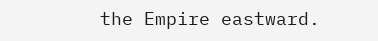the Empire eastward.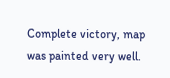Complete victory, map was painted very well.